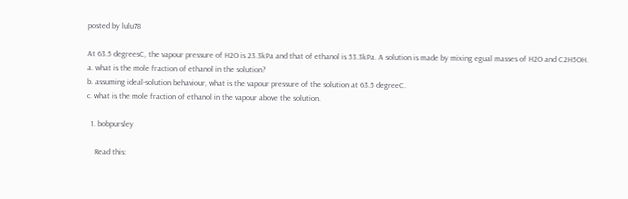posted by lulu78

At 63.5 degreesC, the vapour pressure of H2O is 23.3kPa and that of ethanol is 53.3kPa. A solution is made by mixing egual masses of H2O and C2H5OH.
a. what is the mole fraction of ethanol in the solution?
b. assuming ideal-solution behaviour, what is the vapour pressure of the solution at 63.5 degreeC.
c. what is the mole fraction of ethanol in the vapour above the solution.

  1. bobpursley

    Read this: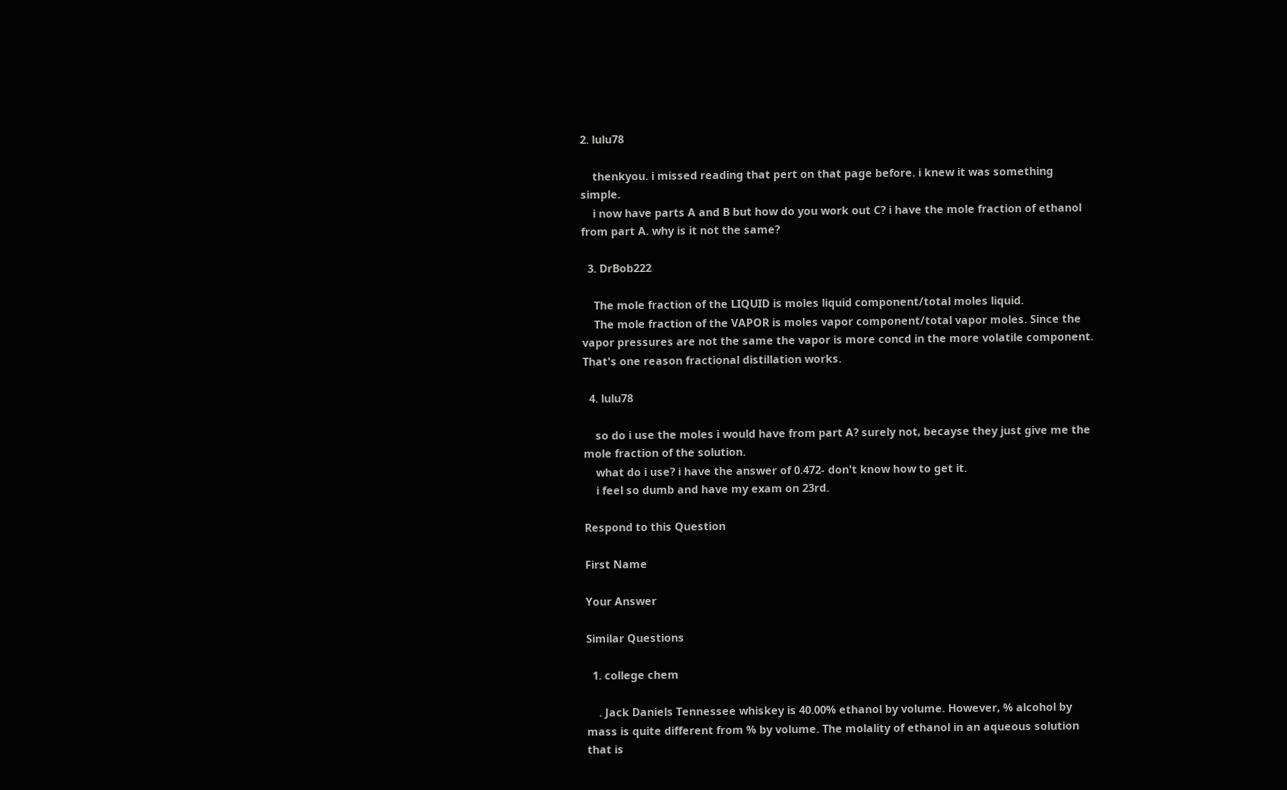2. lulu78

    thenkyou. i missed reading that pert on that page before. i knew it was something simple.
    i now have parts A and B but how do you work out C? i have the mole fraction of ethanol from part A. why is it not the same?

  3. DrBob222

    The mole fraction of the LIQUID is moles liquid component/total moles liquid.
    The mole fraction of the VAPOR is moles vapor component/total vapor moles. Since the vapor pressures are not the same the vapor is more concd in the more volatile component. That's one reason fractional distillation works.

  4. lulu78

    so do i use the moles i would have from part A? surely not, becayse they just give me the mole fraction of the solution.
    what do i use? i have the answer of 0.472- don't know how to get it.
    i feel so dumb and have my exam on 23rd.

Respond to this Question

First Name

Your Answer

Similar Questions

  1. college chem

    . Jack Daniels Tennessee whiskey is 40.00% ethanol by volume. However, % alcohol by mass is quite different from % by volume. The molality of ethanol in an aqueous solution that is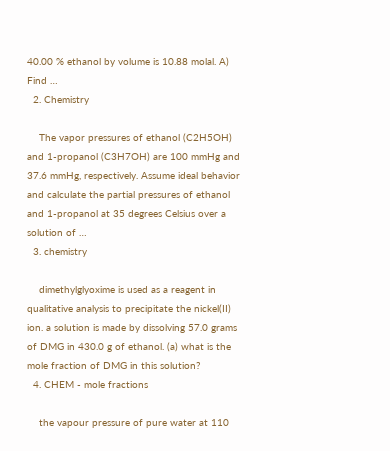40.00 % ethanol by volume is 10.88 molal. A) Find …
  2. Chemistry

    The vapor pressures of ethanol (C2H5OH) and 1-propanol (C3H7OH) are 100 mmHg and 37.6 mmHg, respectively. Assume ideal behavior and calculate the partial pressures of ethanol and 1-propanol at 35 degrees Celsius over a solution of …
  3. chemistry

    dimethylglyoxime is used as a reagent in qualitative analysis to precipitate the nickel(II) ion. a solution is made by dissolving 57.0 grams of DMG in 430.0 g of ethanol. (a) what is the mole fraction of DMG in this solution?
  4. CHEM - mole fractions

    the vapour pressure of pure water at 110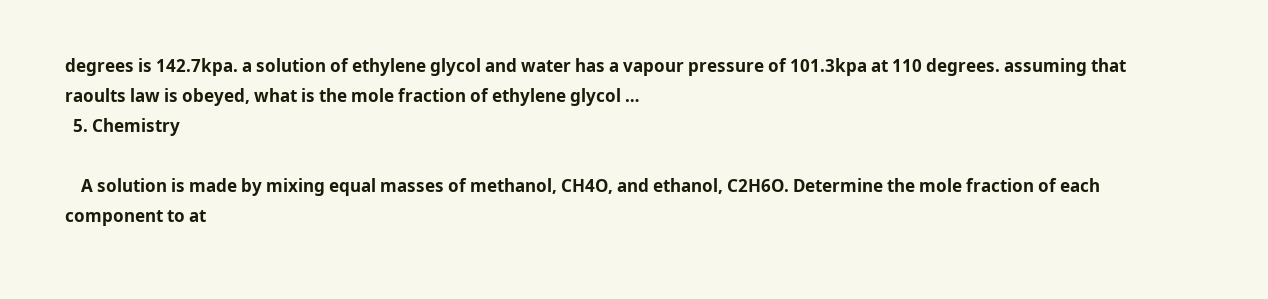degrees is 142.7kpa. a solution of ethylene glycol and water has a vapour pressure of 101.3kpa at 110 degrees. assuming that raoults law is obeyed, what is the mole fraction of ethylene glycol …
  5. Chemistry

    A solution is made by mixing equal masses of methanol, CH4O, and ethanol, C2H6O. Determine the mole fraction of each component to at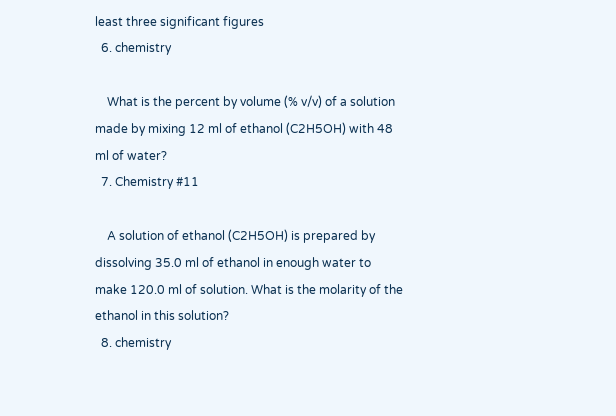least three significant figures
  6. chemistry

    What is the percent by volume (% v/v) of a solution made by mixing 12 ml of ethanol (C2H5OH) with 48 ml of water?
  7. Chemistry #11

    A solution of ethanol (C2H5OH) is prepared by dissolving 35.0 ml of ethanol in enough water to make 120.0 ml of solution. What is the molarity of the ethanol in this solution?
  8. chemistry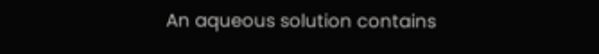An aqueous solution contains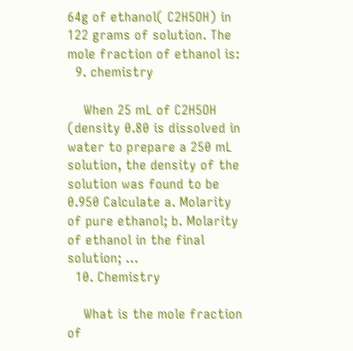64g of ethanol( C2H5OH) in 122 grams of solution. The mole fraction of ethanol is:
  9. chemistry

    When 25 mL of C2H5OH (density 0.80 is dissolved in water to prepare a 250 mL solution, the density of the solution was found to be 0.950 Calculate a. Molarity of pure ethanol; b. Molarity of ethanol in the final solution; …
  10. Chemistry

    What is the mole fraction of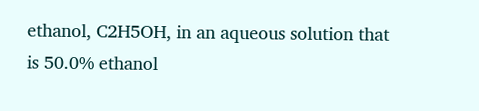ethanol, C2H5OH, in an aqueous solution that is 50.0% ethanol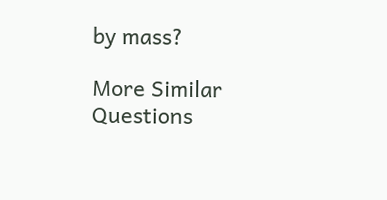by mass?

More Similar Questions